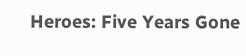Heroes: Five Years Gone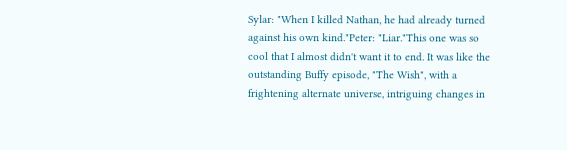Sylar: "When I killed Nathan, he had already turned against his own kind."Peter: "Liar."This one was so cool that I almost didn't want it to end. It was like the outstanding Buffy episode, "The Wish", with a frightening alternate universe, intriguing changes in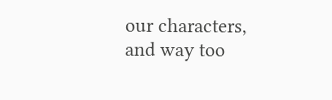our characters, and way too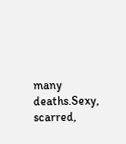many deaths.Sexy, scarred,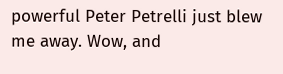powerful Peter Petrelli just blew me away. Wow, and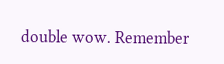double wow. Remember